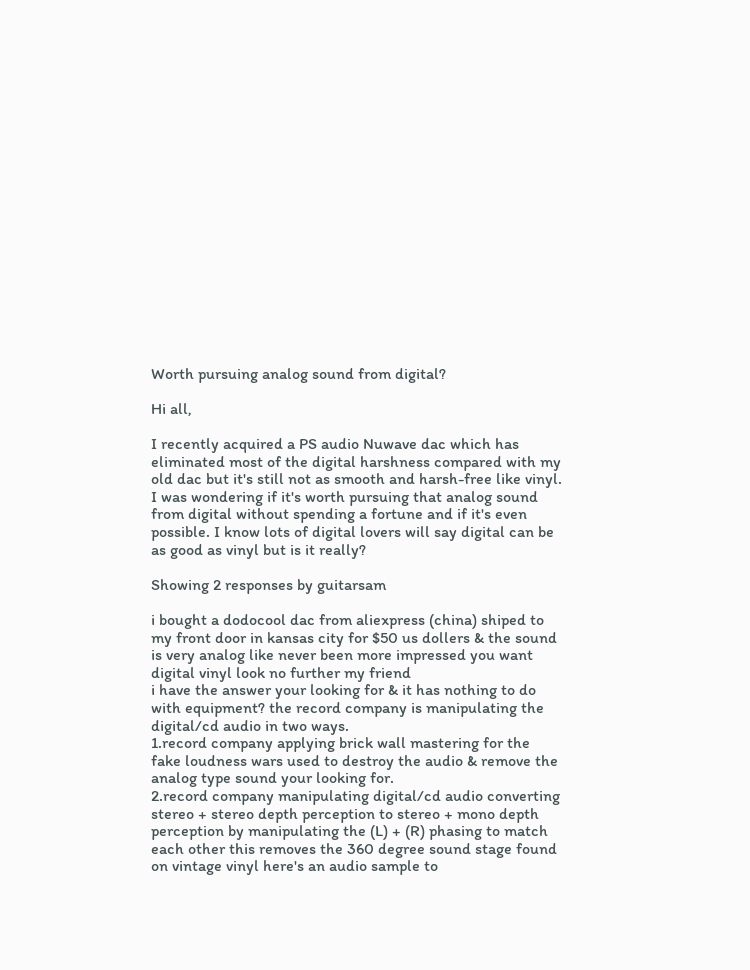Worth pursuing analog sound from digital?

Hi all,

I recently acquired a PS audio Nuwave dac which has eliminated most of the digital harshness compared with my old dac but it's still not as smooth and harsh-free like vinyl. I was wondering if it's worth pursuing that analog sound from digital without spending a fortune and if it's even possible. I know lots of digital lovers will say digital can be as good as vinyl but is it really?

Showing 2 responses by guitarsam

i bought a dodocool dac from aliexpress (china) shiped to my front door in kansas city for $50 us dollers & the sound is very analog like never been more impressed you want digital vinyl look no further my friend
i have the answer your looking for & it has nothing to do with equipment? the record company is manipulating the digital/cd audio in two ways.
1.record company applying brick wall mastering for the fake loudness wars used to destroy the audio & remove the analog type sound your looking for.
2.record company manipulating digital/cd audio converting stereo + stereo depth perception to stereo + mono depth perception by manipulating the (L) + (R) phasing to match each other this removes the 360 degree sound stage found on vintage vinyl here's an audio sample to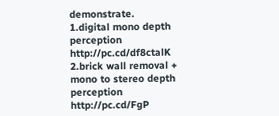demonstrate.
1.digital mono depth perception http://pc.cd/df8ctalK
2.brick wall removal + mono to stereo depth perception http://pc.cd/FgP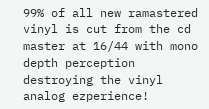99% of all new ramastered vinyl is cut from the cd master at 16/44 with mono depth perception destroying the vinyl analog ezperience!